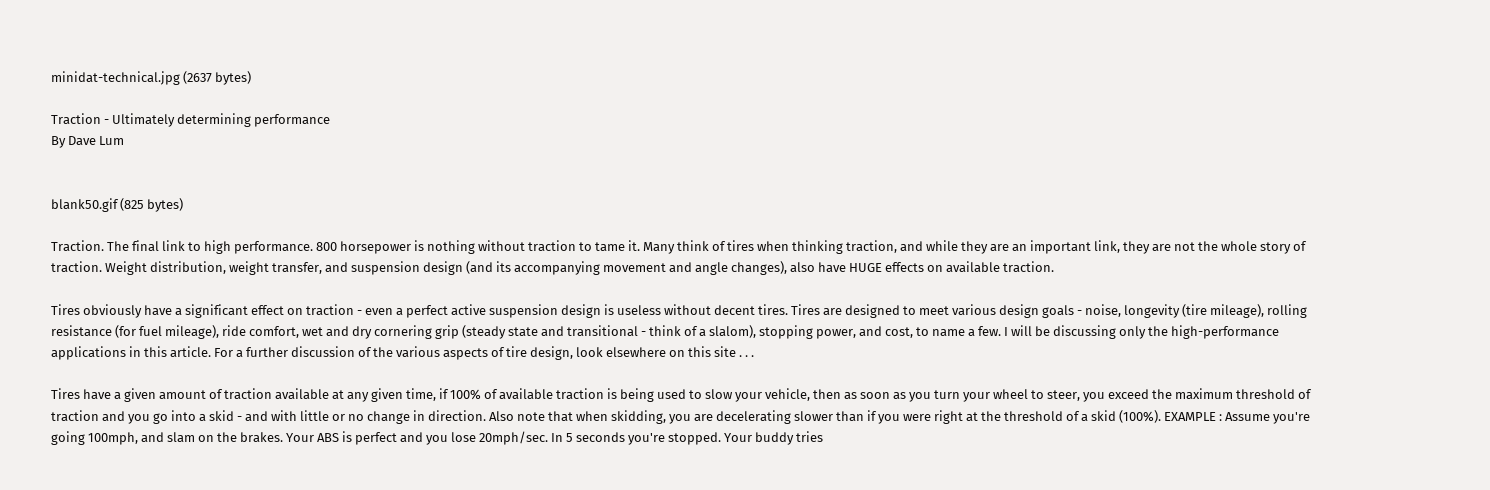minidat-technical.jpg (2637 bytes)

Traction - Ultimately determining performance
By Dave Lum


blank50.gif (825 bytes)

Traction. The final link to high performance. 800 horsepower is nothing without traction to tame it. Many think of tires when thinking traction, and while they are an important link, they are not the whole story of traction. Weight distribution, weight transfer, and suspension design (and its accompanying movement and angle changes), also have HUGE effects on available traction.

Tires obviously have a significant effect on traction - even a perfect active suspension design is useless without decent tires. Tires are designed to meet various design goals - noise, longevity (tire mileage), rolling resistance (for fuel mileage), ride comfort, wet and dry cornering grip (steady state and transitional - think of a slalom), stopping power, and cost, to name a few. I will be discussing only the high-performance applications in this article. For a further discussion of the various aspects of tire design, look elsewhere on this site . . .

Tires have a given amount of traction available at any given time, if 100% of available traction is being used to slow your vehicle, then as soon as you turn your wheel to steer, you exceed the maximum threshold of traction and you go into a skid - and with little or no change in direction. Also note that when skidding, you are decelerating slower than if you were right at the threshold of a skid (100%). EXAMPLE : Assume you're going 100mph, and slam on the brakes. Your ABS is perfect and you lose 20mph/sec. In 5 seconds you're stopped. Your buddy tries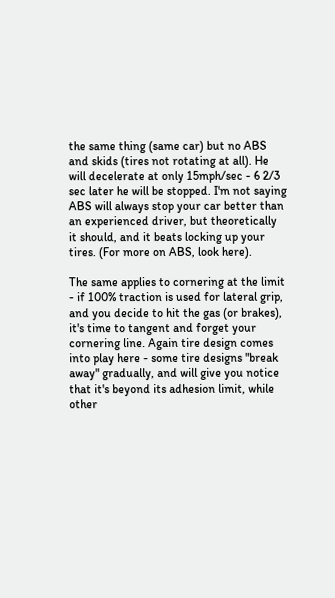the same thing (same car) but no ABS and skids (tires not rotating at all). He will decelerate at only 15mph/sec - 6 2/3 sec later he will be stopped. I'm not saying ABS will always stop your car better than an experienced driver, but theoretically it should, and it beats locking up your tires. (For more on ABS, look here).

The same applies to cornering at the limit - if 100% traction is used for lateral grip, and you decide to hit the gas (or brakes), it's time to tangent and forget your cornering line. Again tire design comes into play here - some tire designs "break away" gradually, and will give you notice that it's beyond its adhesion limit, while other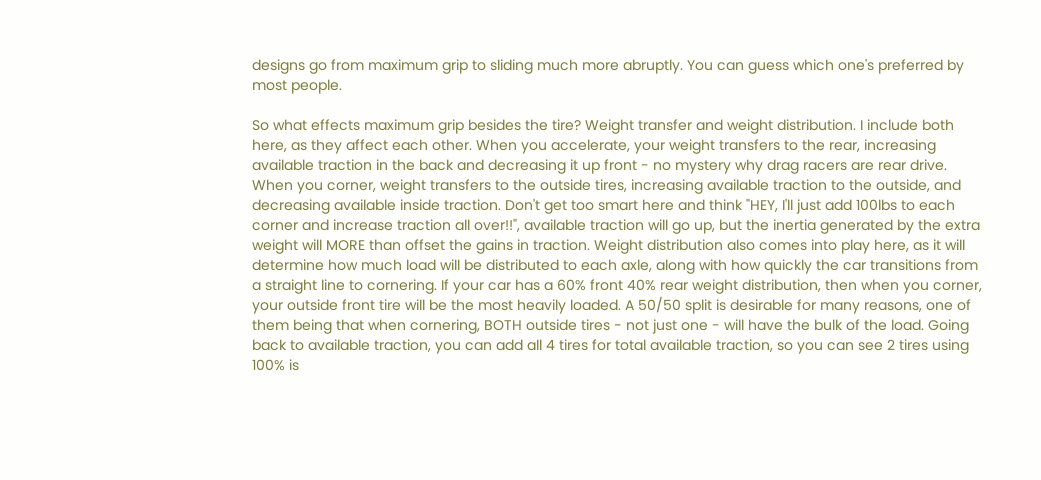designs go from maximum grip to sliding much more abruptly. You can guess which one's preferred by most people.

So what effects maximum grip besides the tire? Weight transfer and weight distribution. I include both here, as they affect each other. When you accelerate, your weight transfers to the rear, increasing available traction in the back and decreasing it up front - no mystery why drag racers are rear drive. When you corner, weight transfers to the outside tires, increasing available traction to the outside, and decreasing available inside traction. Don't get too smart here and think "HEY, I'll just add 100lbs to each corner and increase traction all over!!", available traction will go up, but the inertia generated by the extra weight will MORE than offset the gains in traction. Weight distribution also comes into play here, as it will determine how much load will be distributed to each axle, along with how quickly the car transitions from a straight line to cornering. If your car has a 60% front 40% rear weight distribution, then when you corner, your outside front tire will be the most heavily loaded. A 50/50 split is desirable for many reasons, one of them being that when cornering, BOTH outside tires - not just one - will have the bulk of the load. Going back to available traction, you can add all 4 tires for total available traction, so you can see 2 tires using 100% is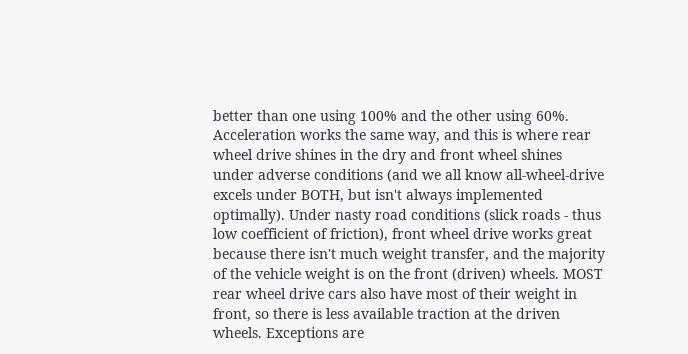better than one using 100% and the other using 60%. Acceleration works the same way, and this is where rear wheel drive shines in the dry and front wheel shines under adverse conditions (and we all know all-wheel-drive excels under BOTH, but isn't always implemented optimally). Under nasty road conditions (slick roads - thus low coefficient of friction), front wheel drive works great because there isn't much weight transfer, and the majority of the vehicle weight is on the front (driven) wheels. MOST rear wheel drive cars also have most of their weight in front, so there is less available traction at the driven wheels. Exceptions are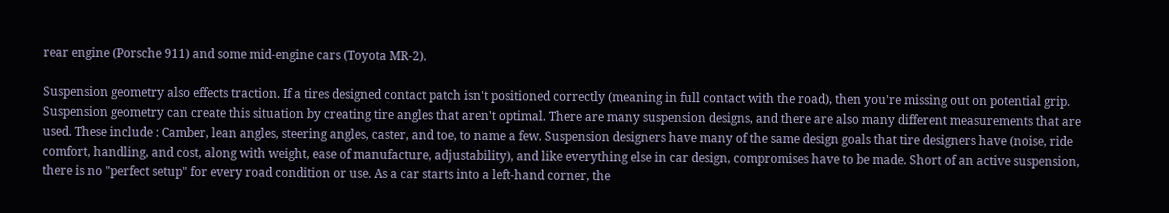rear engine (Porsche 911) and some mid-engine cars (Toyota MR-2).

Suspension geometry also effects traction. If a tires designed contact patch isn't positioned correctly (meaning in full contact with the road), then you're missing out on potential grip. Suspension geometry can create this situation by creating tire angles that aren't optimal. There are many suspension designs, and there are also many different measurements that are used. These include : Camber, lean angles, steering angles, caster, and toe, to name a few. Suspension designers have many of the same design goals that tire designers have (noise, ride comfort, handling, and cost, along with weight, ease of manufacture, adjustability), and like everything else in car design, compromises have to be made. Short of an active suspension, there is no "perfect setup" for every road condition or use. As a car starts into a left-hand corner, the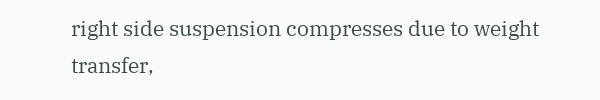right side suspension compresses due to weight transfer,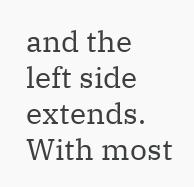and the left side extends. With most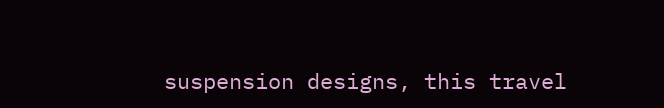suspension designs, this travel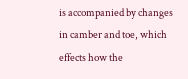is accompanied by changes in camber and toe, which effects how the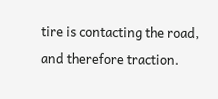tire is contacting the road, and therefore traction.